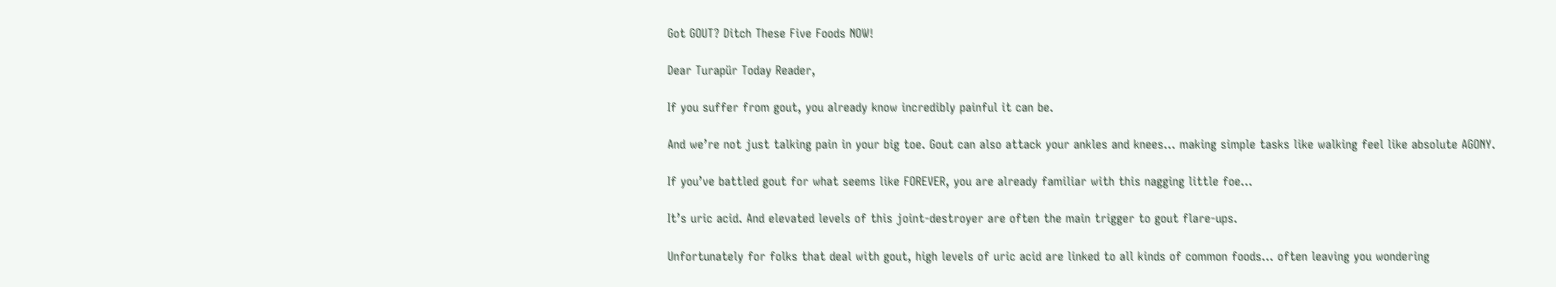Got GOUT? Ditch These Five Foods NOW!

Dear Turapür Today Reader,

If you suffer from gout, you already know incredibly painful it can be.

And we’re not just talking pain in your big toe. Gout can also attack your ankles and knees… making simple tasks like walking feel like absolute AGONY.

If you’ve battled gout for what seems like FOREVER, you are already familiar with this nagging little foe…

It’s uric acid. And elevated levels of this joint-destroyer are often the main trigger to gout flare-ups.

Unfortunately for folks that deal with gout, high levels of uric acid are linked to all kinds of common foods… often leaving you wondering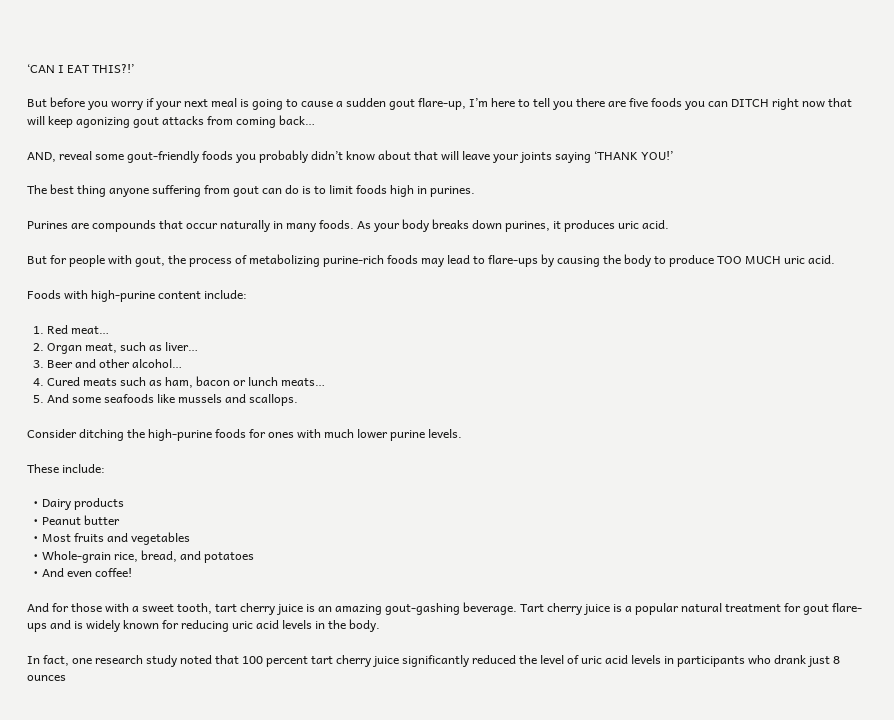‘CAN I EAT THIS?!’

But before you worry if your next meal is going to cause a sudden gout flare-up, I’m here to tell you there are five foods you can DITCH right now that will keep agonizing gout attacks from coming back…

AND, reveal some gout-friendly foods you probably didn’t know about that will leave your joints saying ‘THANK YOU!’

The best thing anyone suffering from gout can do is to limit foods high in purines.

Purines are compounds that occur naturally in many foods. As your body breaks down purines, it produces uric acid.

But for people with gout, the process of metabolizing purine-rich foods may lead to flare-ups by causing the body to produce TOO MUCH uric acid.

Foods with high-purine content include:

  1. Red meat…
  2. Organ meat, such as liver…
  3. Beer and other alcohol…
  4. Cured meats such as ham, bacon or lunch meats…
  5. And some seafoods like mussels and scallops.

Consider ditching the high-purine foods for ones with much lower purine levels.

These include:

  • Dairy products
  • Peanut butter
  • Most fruits and vegetables
  • Whole-grain rice, bread, and potatoes
  • And even coffee!

And for those with a sweet tooth, tart cherry juice is an amazing gout-gashing beverage. Tart cherry juice is a popular natural treatment for gout flare-ups and is widely known for reducing uric acid levels in the body.

In fact, one research study noted that 100 percent tart cherry juice significantly reduced the level of uric acid levels in participants who drank just 8 ounces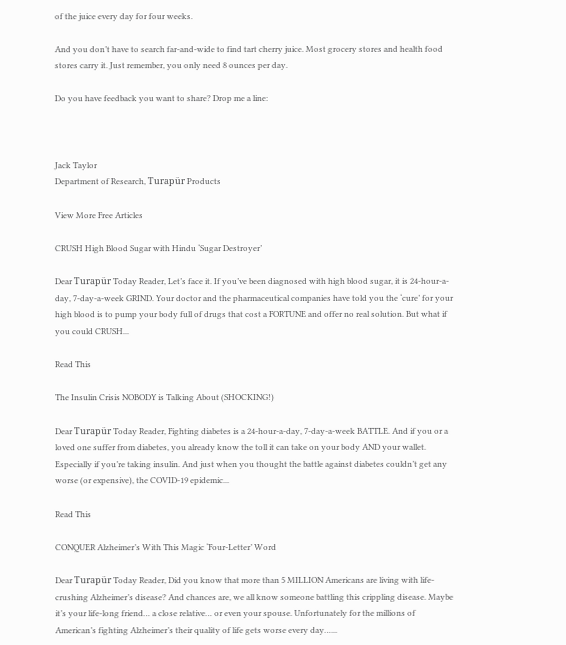of the juice every day for four weeks.

And you don’t have to search far-and-wide to find tart cherry juice. Most grocery stores and health food stores carry it. Just remember, you only need 8 ounces per day.

Do you have feedback you want to share? Drop me a line:



Jack Taylor
Department of Research, Turapür Products

View More Free Articles

CRUSH High Blood Sugar with Hindu ‘Sugar Destroyer’

Dear Turapür Today Reader, Let’s face it. If you’ve been diagnosed with high blood sugar, it is 24-hour-a-day, 7-day-a-week GRIND. Your doctor and the pharmaceutical companies have told you the ‘cure’ for your high blood is to pump your body full of drugs that cost a FORTUNE and offer no real solution. But what if you could CRUSH...

Read This

The Insulin Crisis NOBODY is Talking About (SHOCKING!)

Dear Turapür Today Reader, Fighting diabetes is a 24-hour-a-day, 7-day-a-week BATTLE. And if you or a loved one suffer from diabetes, you already know the toll it can take on your body AND your wallet. Especially if you’re taking insulin. And just when you thought the battle against diabetes couldn’t get any worse (or expensive), the COVID-19 epidemic...

Read This

CONQUER Alzheimer’s With This Magic ‘Four-Letter’ Word

Dear Turapür Today Reader, Did you know that more than 5 MILLION Americans are living with life-crushing Alzheimer’s disease? And chances are, we all know someone battling this crippling disease. Maybe it’s your life-long friend… a close relative… or even your spouse. Unfortunately for the millions of American’s fighting Alzheimer’s their quality of life gets worse every day…...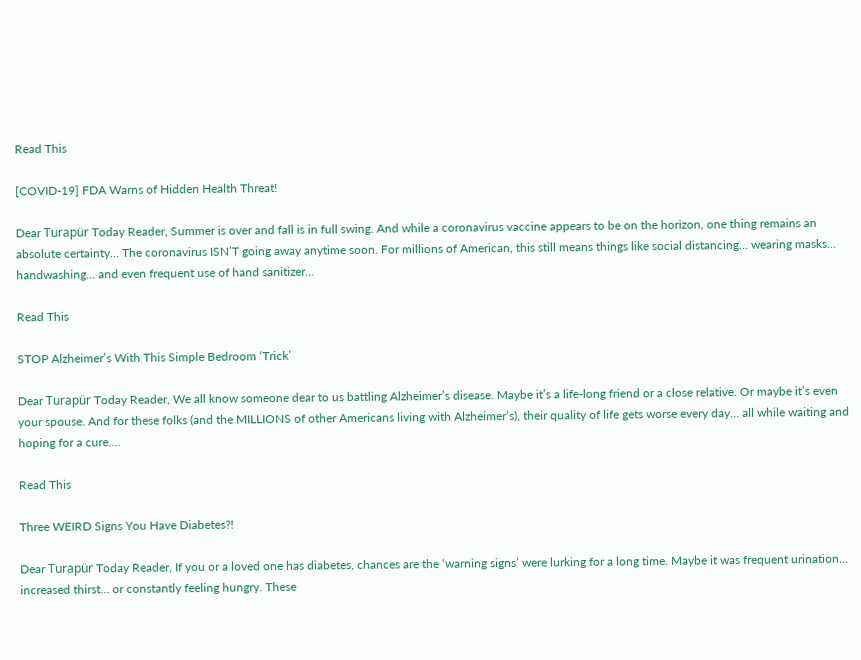Read This

[COVID-19] FDA Warns of Hidden Health Threat!

Dear Turapür Today Reader, Summer is over and fall is in full swing. And while a coronavirus vaccine appears to be on the horizon, one thing remains an absolute certainty… The coronavirus ISN’T going away anytime soon. For millions of American, this still means things like social distancing… wearing masks… handwashing… and even frequent use of hand sanitizer...

Read This

STOP Alzheimer’s With This Simple Bedroom ‘Trick’

Dear Turapür Today Reader, We all know someone dear to us battling Alzheimer’s disease. Maybe it’s a life-long friend or a close relative. Or maybe it’s even your spouse. And for these folks (and the MILLIONS of other Americans living with Alzheimer’s), their quality of life gets worse every day… all while waiting and hoping for a cure....

Read This

Three WEIRD Signs You Have Diabetes?!

Dear Turapür Today Reader, If you or a loved one has diabetes, chances are the ‘warning signs’ were lurking for a long time. Maybe it was frequent urination… increased thirst… or constantly feeling hungry. These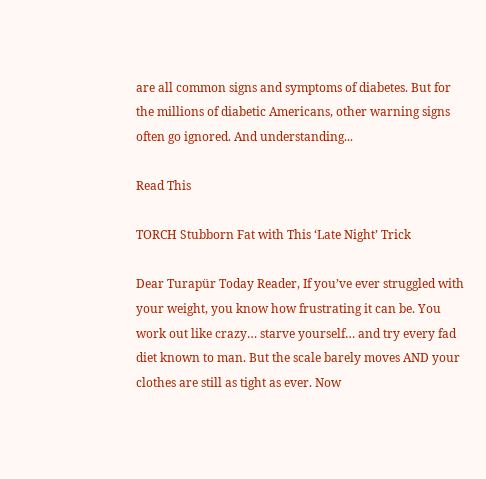are all common signs and symptoms of diabetes. But for the millions of diabetic Americans, other warning signs often go ignored. And understanding...

Read This

TORCH Stubborn Fat with This ‘Late Night’ Trick

Dear Turapür Today Reader, If you’ve ever struggled with your weight, you know how frustrating it can be. You work out like crazy… starve yourself… and try every fad diet known to man. But the scale barely moves AND your clothes are still as tight as ever. Now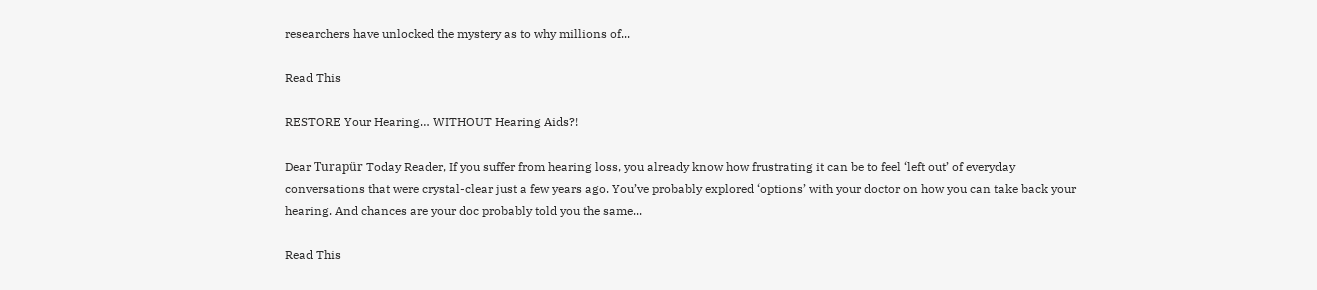researchers have unlocked the mystery as to why millions of...

Read This

RESTORE Your Hearing… WITHOUT Hearing Aids?!

Dear Turapür Today Reader, If you suffer from hearing loss, you already know how frustrating it can be to feel ‘left out’ of everyday conversations that were crystal-clear just a few years ago. You’ve probably explored ‘options’ with your doctor on how you can take back your hearing. And chances are your doc probably told you the same...

Read This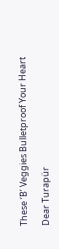These ‘B’ Veggies Bulletproof Your Heart

Dear Turapür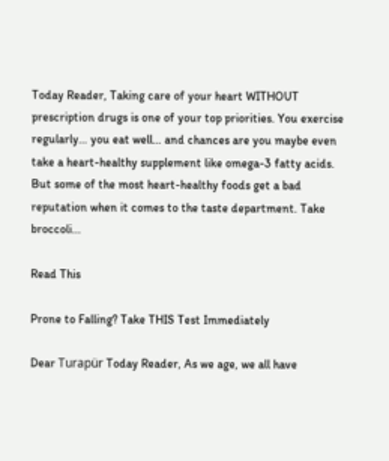Today Reader, Taking care of your heart WITHOUT prescription drugs is one of your top priorities. You exercise regularly… you eat well… and chances are you maybe even take a heart-healthy supplement like omega-3 fatty acids. But some of the most heart-healthy foods get a bad reputation when it comes to the taste department. Take broccoli...

Read This

Prone to Falling? Take THIS Test Immediately

Dear Turapür Today Reader, As we age, we all have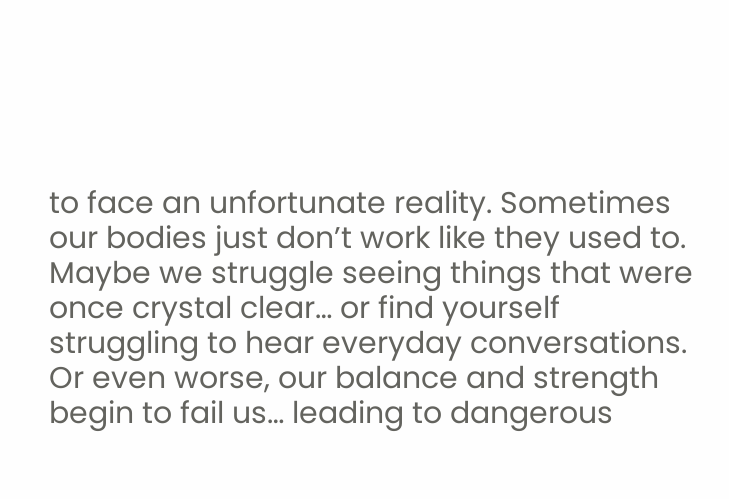to face an unfortunate reality. Sometimes our bodies just don’t work like they used to. Maybe we struggle seeing things that were once crystal clear… or find yourself struggling to hear everyday conversations. Or even worse, our balance and strength begin to fail us… leading to dangerous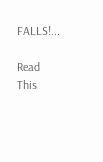FALLS!...

Read This